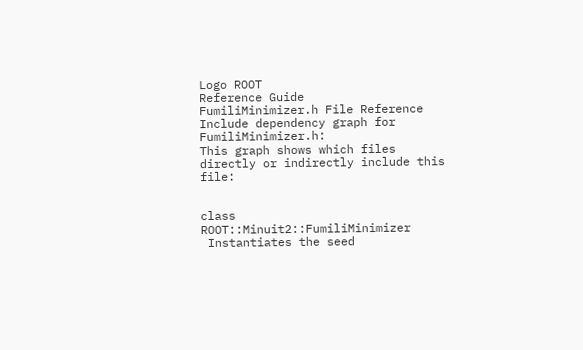Logo ROOT
Reference Guide
FumiliMinimizer.h File Reference
Include dependency graph for FumiliMinimizer.h:
This graph shows which files directly or indirectly include this file:


class  ROOT::Minuit2::FumiliMinimizer
 Instantiates the seed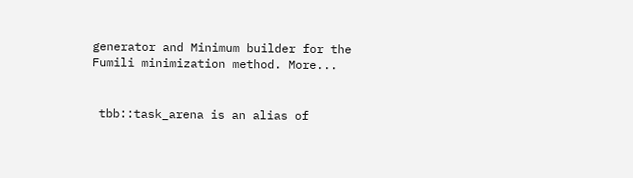generator and Minimum builder for the Fumili minimization method. More...


 tbb::task_arena is an alias of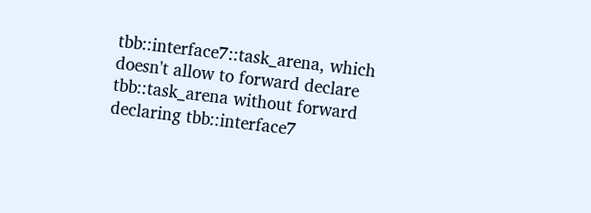tbb::interface7::task_arena, which doesn't allow to forward declare tbb::task_arena without forward declaring tbb::interface7